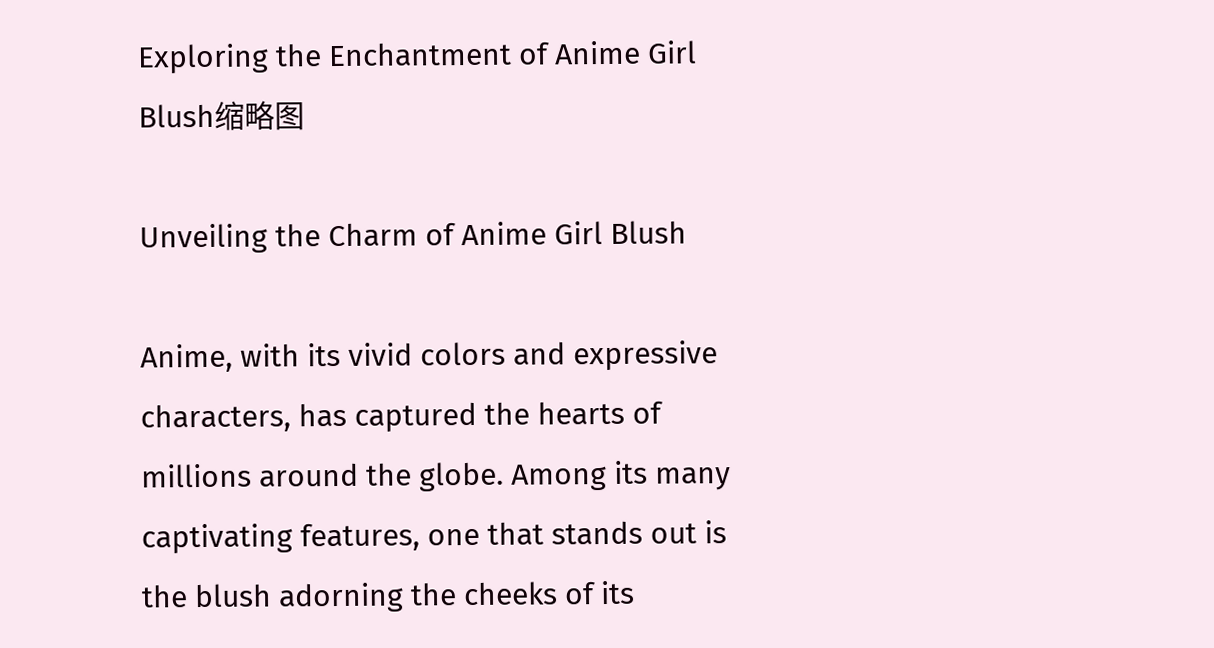Exploring the Enchantment of Anime Girl Blush缩略图

Unveiling the Charm of Anime Girl Blush

Anime, with its vivid colors and expressive characters, has captured the hearts of millions around the globe. Among its many captivating features, one that stands out is the blush adorning the cheeks of its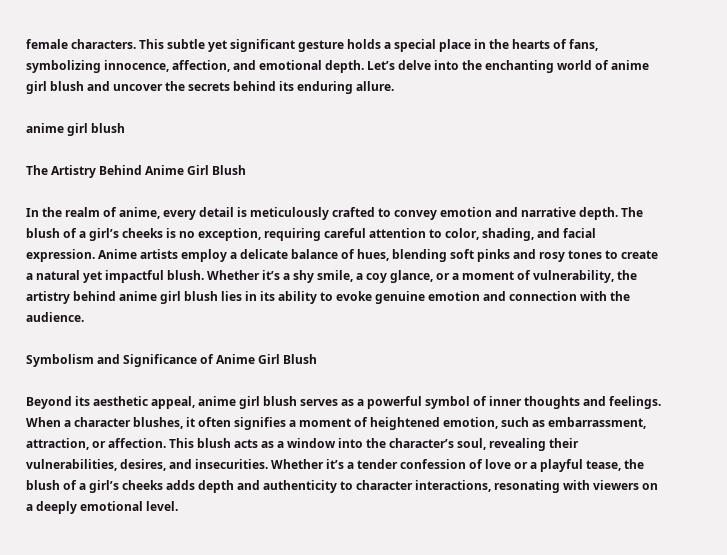female characters. This subtle yet significant gesture holds a special place in the hearts of fans, symbolizing innocence, affection, and emotional depth. Let’s delve into the enchanting world of anime girl blush and uncover the secrets behind its enduring allure.

anime girl blush

The Artistry Behind Anime Girl Blush

In the realm of anime, every detail is meticulously crafted to convey emotion and narrative depth. The blush of a girl’s cheeks is no exception, requiring careful attention to color, shading, and facial expression. Anime artists employ a delicate balance of hues, blending soft pinks and rosy tones to create a natural yet impactful blush. Whether it’s a shy smile, a coy glance, or a moment of vulnerability, the artistry behind anime girl blush lies in its ability to evoke genuine emotion and connection with the audience.

Symbolism and Significance of Anime Girl Blush

Beyond its aesthetic appeal, anime girl blush serves as a powerful symbol of inner thoughts and feelings. When a character blushes, it often signifies a moment of heightened emotion, such as embarrassment, attraction, or affection. This blush acts as a window into the character’s soul, revealing their vulnerabilities, desires, and insecurities. Whether it’s a tender confession of love or a playful tease, the blush of a girl’s cheeks adds depth and authenticity to character interactions, resonating with viewers on a deeply emotional level.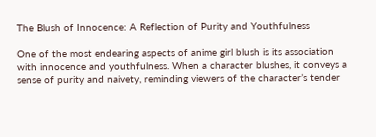The Blush of Innocence: A Reflection of Purity and Youthfulness

One of the most endearing aspects of anime girl blush is its association with innocence and youthfulness. When a character blushes, it conveys a sense of purity and naivety, reminding viewers of the character’s tender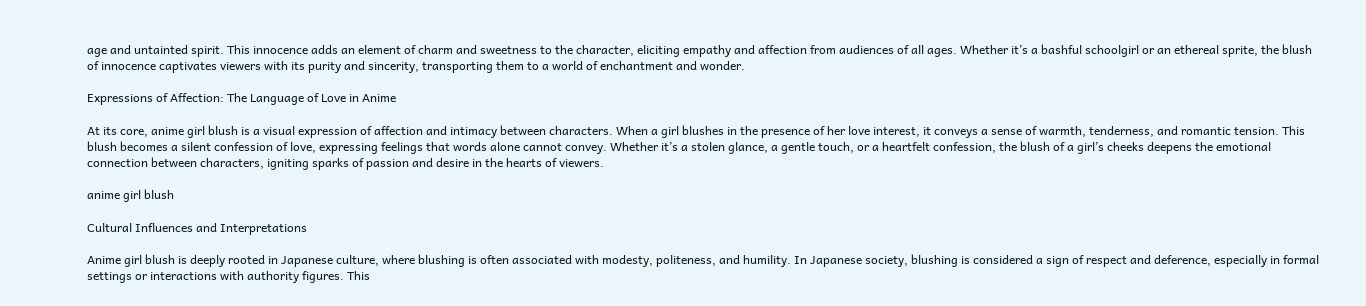age and untainted spirit. This innocence adds an element of charm and sweetness to the character, eliciting empathy and affection from audiences of all ages. Whether it’s a bashful schoolgirl or an ethereal sprite, the blush of innocence captivates viewers with its purity and sincerity, transporting them to a world of enchantment and wonder.

Expressions of Affection: The Language of Love in Anime

At its core, anime girl blush is a visual expression of affection and intimacy between characters. When a girl blushes in the presence of her love interest, it conveys a sense of warmth, tenderness, and romantic tension. This blush becomes a silent confession of love, expressing feelings that words alone cannot convey. Whether it’s a stolen glance, a gentle touch, or a heartfelt confession, the blush of a girl’s cheeks deepens the emotional connection between characters, igniting sparks of passion and desire in the hearts of viewers.

anime girl blush

Cultural Influences and Interpretations

Anime girl blush is deeply rooted in Japanese culture, where blushing is often associated with modesty, politeness, and humility. In Japanese society, blushing is considered a sign of respect and deference, especially in formal settings or interactions with authority figures. This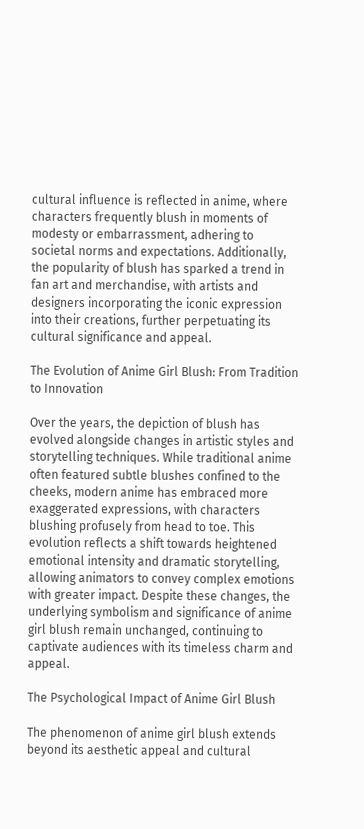cultural influence is reflected in anime, where characters frequently blush in moments of modesty or embarrassment, adhering to societal norms and expectations. Additionally, the popularity of blush has sparked a trend in fan art and merchandise, with artists and designers incorporating the iconic expression into their creations, further perpetuating its cultural significance and appeal.

The Evolution of Anime Girl Blush: From Tradition to Innovation

Over the years, the depiction of blush has evolved alongside changes in artistic styles and storytelling techniques. While traditional anime often featured subtle blushes confined to the cheeks, modern anime has embraced more exaggerated expressions, with characters blushing profusely from head to toe. This evolution reflects a shift towards heightened emotional intensity and dramatic storytelling, allowing animators to convey complex emotions with greater impact. Despite these changes, the underlying symbolism and significance of anime girl blush remain unchanged, continuing to captivate audiences with its timeless charm and appeal.

The Psychological Impact of Anime Girl Blush

The phenomenon of anime girl blush extends beyond its aesthetic appeal and cultural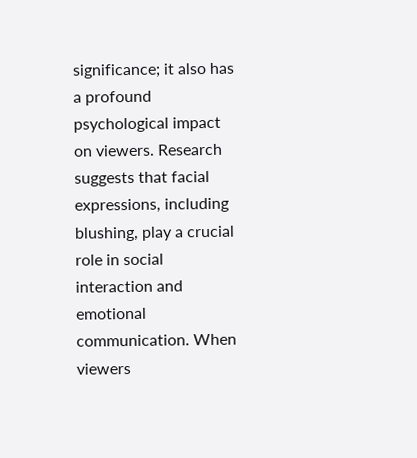significance; it also has a profound psychological impact on viewers. Research suggests that facial expressions, including blushing, play a crucial role in social interaction and emotional communication. When viewers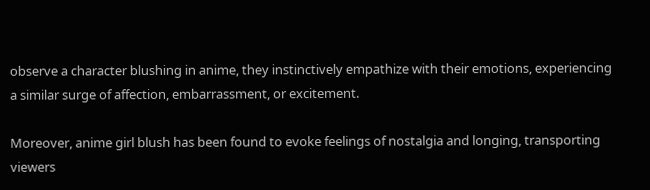observe a character blushing in anime, they instinctively empathize with their emotions, experiencing a similar surge of affection, embarrassment, or excitement.

Moreover, anime girl blush has been found to evoke feelings of nostalgia and longing, transporting viewers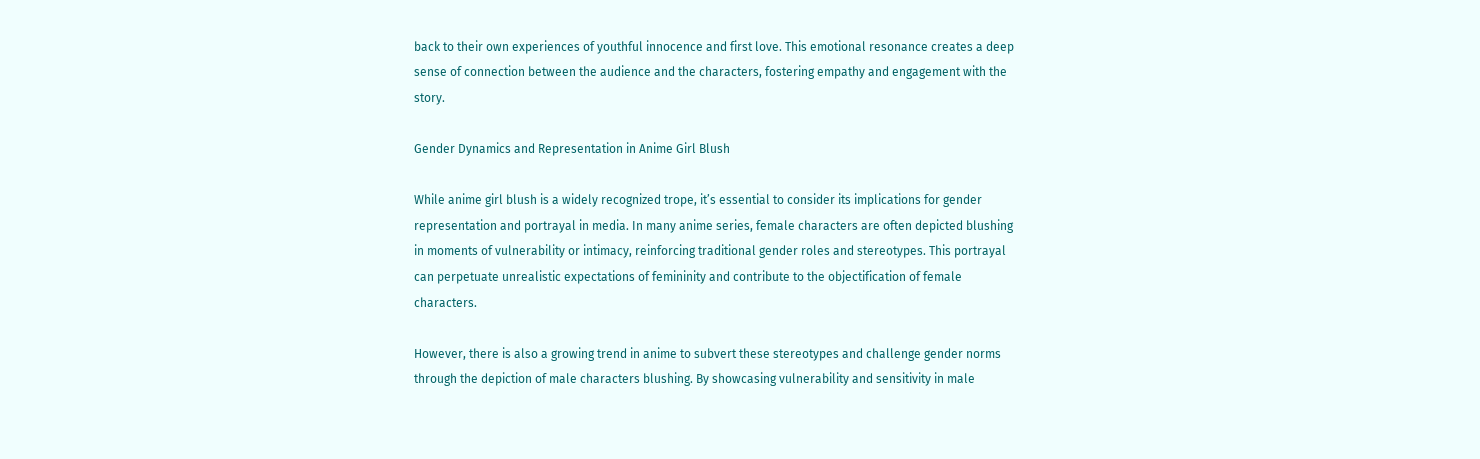back to their own experiences of youthful innocence and first love. This emotional resonance creates a deep sense of connection between the audience and the characters, fostering empathy and engagement with the story.

Gender Dynamics and Representation in Anime Girl Blush

While anime girl blush is a widely recognized trope, it’s essential to consider its implications for gender representation and portrayal in media. In many anime series, female characters are often depicted blushing in moments of vulnerability or intimacy, reinforcing traditional gender roles and stereotypes. This portrayal can perpetuate unrealistic expectations of femininity and contribute to the objectification of female characters.

However, there is also a growing trend in anime to subvert these stereotypes and challenge gender norms through the depiction of male characters blushing. By showcasing vulnerability and sensitivity in male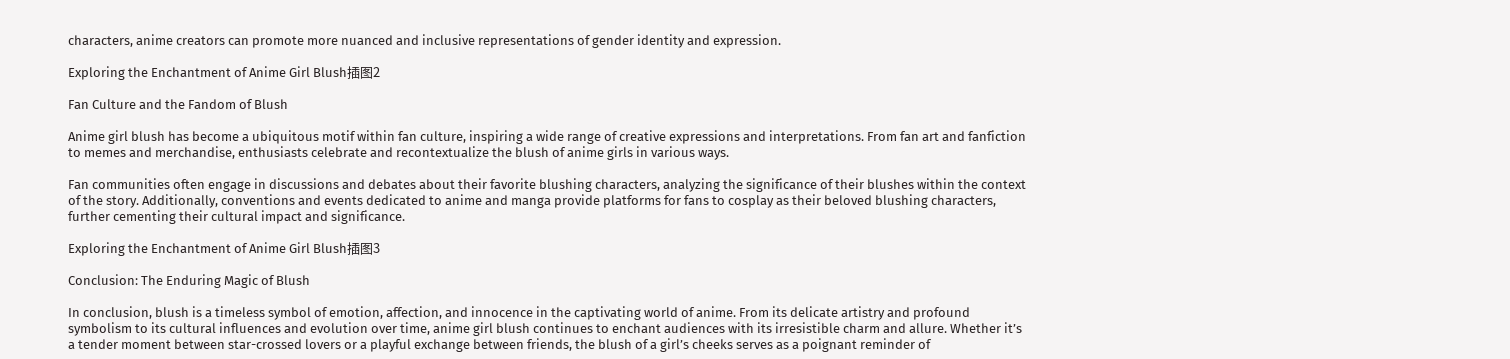characters, anime creators can promote more nuanced and inclusive representations of gender identity and expression.

Exploring the Enchantment of Anime Girl Blush插图2

Fan Culture and the Fandom of Blush

Anime girl blush has become a ubiquitous motif within fan culture, inspiring a wide range of creative expressions and interpretations. From fan art and fanfiction to memes and merchandise, enthusiasts celebrate and recontextualize the blush of anime girls in various ways.

Fan communities often engage in discussions and debates about their favorite blushing characters, analyzing the significance of their blushes within the context of the story. Additionally, conventions and events dedicated to anime and manga provide platforms for fans to cosplay as their beloved blushing characters, further cementing their cultural impact and significance.

Exploring the Enchantment of Anime Girl Blush插图3

Conclusion: The Enduring Magic of Blush

In conclusion, blush is a timeless symbol of emotion, affection, and innocence in the captivating world of anime. From its delicate artistry and profound symbolism to its cultural influences and evolution over time, anime girl blush continues to enchant audiences with its irresistible charm and allure. Whether it’s a tender moment between star-crossed lovers or a playful exchange between friends, the blush of a girl’s cheeks serves as a poignant reminder of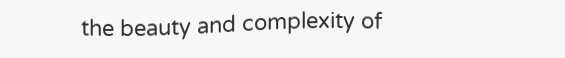the beauty and complexity of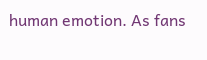human emotion. As fans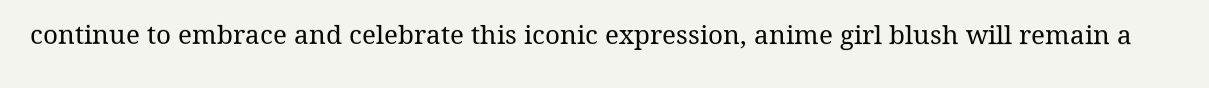continue to embrace and celebrate this iconic expression, anime girl blush will remain a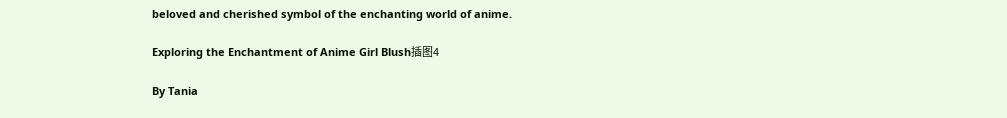beloved and cherished symbol of the enchanting world of anime.

Exploring the Enchantment of Anime Girl Blush插图4

By Tania